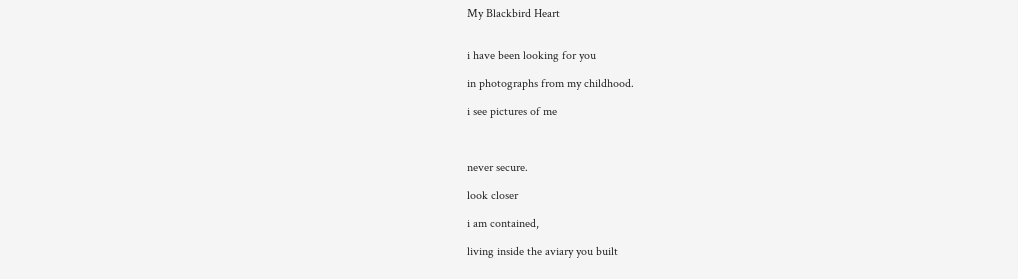My Blackbird Heart


i have been looking for you

in photographs from my childhood.

i see pictures of me



never secure.

look closer

i am contained,

living inside the aviary you built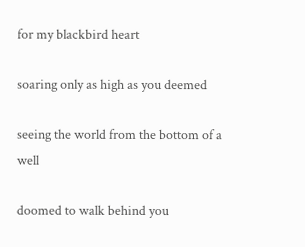for my blackbird heart

soaring only as high as you deemed

seeing the world from the bottom of a well

doomed to walk behind you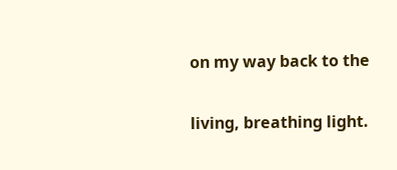on my way back to the

living, breathing light.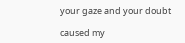your gaze and your doubt

caused my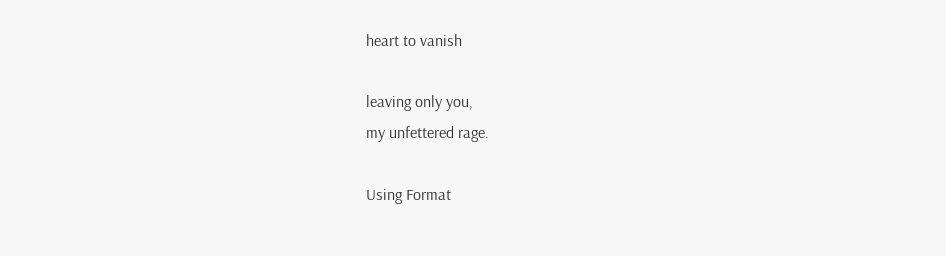heart to vanish

leaving only you,
my unfettered rage.

Using Format